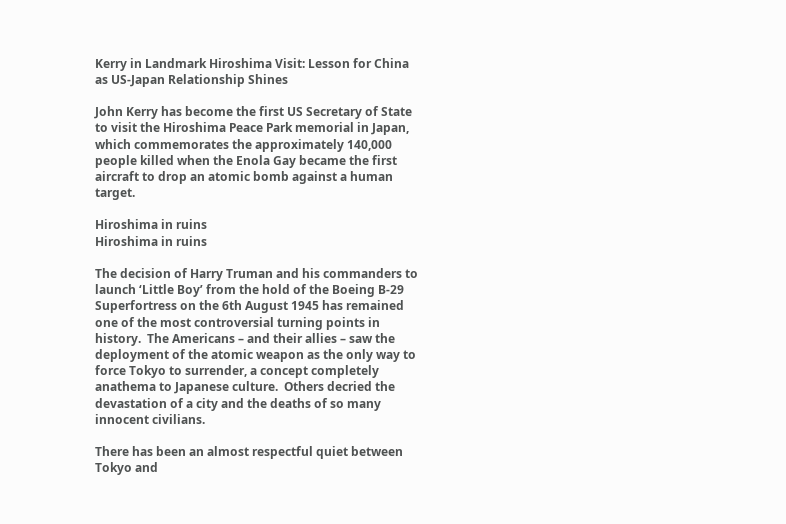Kerry in Landmark Hiroshima Visit: Lesson for China as US-Japan Relationship Shines

John Kerry has become the first US Secretary of State to visit the Hiroshima Peace Park memorial in Japan, which commemorates the approximately 140,000 people killed when the Enola Gay became the first aircraft to drop an atomic bomb against a human target.

Hiroshima in ruins
Hiroshima in ruins

The decision of Harry Truman and his commanders to launch ‘Little Boy’ from the hold of the Boeing B-29 Superfortress on the 6th August 1945 has remained one of the most controversial turning points in history.  The Americans – and their allies – saw the deployment of the atomic weapon as the only way to force Tokyo to surrender, a concept completely anathema to Japanese culture.  Others decried the devastation of a city and the deaths of so many innocent civilians.

There has been an almost respectful quiet between Tokyo and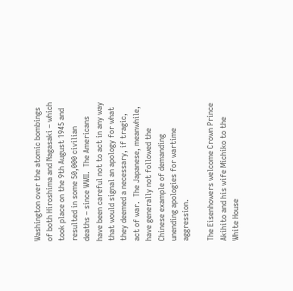Washington over the atomic bombings of both Hiroshima and Nagasaki – which took place on the 9th August 1945 and resulted in some 50,000 civilian deaths – since WWII.  The Americans have been careful not to act in any way that would signal an apology for what they deemed a necessary, if tragic, act of war.  The Japanese, meanwhile, have generally not followed the Chinese example of demanding unending apologies for wartime aggression.

The Eisenhowers welcome Crown Prince Akihito and his wife Michiko to the White House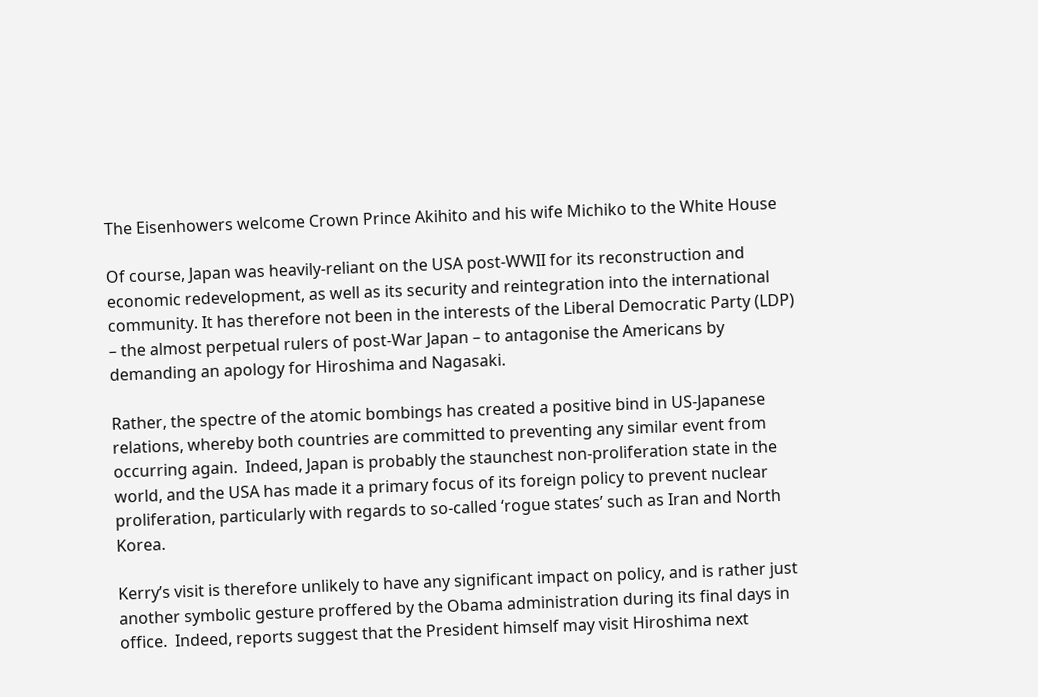The Eisenhowers welcome Crown Prince Akihito and his wife Michiko to the White House

Of course, Japan was heavily-reliant on the USA post-WWII for its reconstruction and economic redevelopment, as well as its security and reintegration into the international community. It has therefore not been in the interests of the Liberal Democratic Party (LDP) – the almost perpetual rulers of post-War Japan – to antagonise the Americans by demanding an apology for Hiroshima and Nagasaki.

Rather, the spectre of the atomic bombings has created a positive bind in US-Japanese relations, whereby both countries are committed to preventing any similar event from occurring again.  Indeed, Japan is probably the staunchest non-proliferation state in the world, and the USA has made it a primary focus of its foreign policy to prevent nuclear proliferation, particularly with regards to so-called ‘rogue states’ such as Iran and North Korea.

Kerry’s visit is therefore unlikely to have any significant impact on policy, and is rather just another symbolic gesture proffered by the Obama administration during its final days in office.  Indeed, reports suggest that the President himself may visit Hiroshima next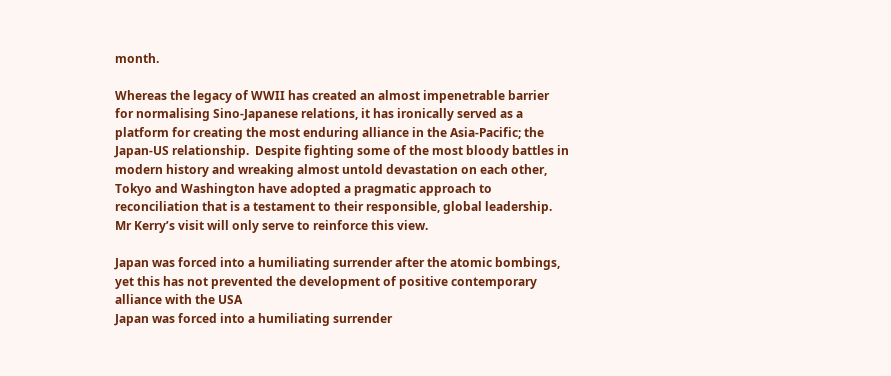month.

Whereas the legacy of WWII has created an almost impenetrable barrier for normalising Sino-Japanese relations, it has ironically served as a platform for creating the most enduring alliance in the Asia-Pacific; the Japan-US relationship.  Despite fighting some of the most bloody battles in modern history and wreaking almost untold devastation on each other, Tokyo and Washington have adopted a pragmatic approach to reconciliation that is a testament to their responsible, global leadership. Mr Kerry’s visit will only serve to reinforce this view.

Japan was forced into a humiliating surrender after the atomic bombings, yet this has not prevented the development of positive contemporary alliance with the USA
Japan was forced into a humiliating surrender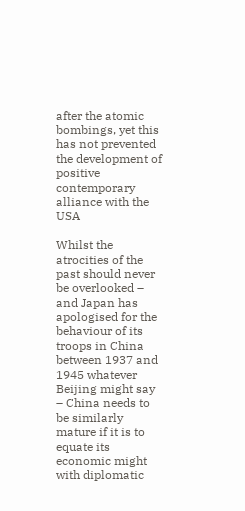after the atomic bombings, yet this has not prevented the development of positive contemporary alliance with the USA

Whilst the atrocities of the past should never be overlooked – and Japan has apologised for the behaviour of its troops in China between 1937 and 1945 whatever Beijing might say – China needs to be similarly mature if it is to equate its economic might with diplomatic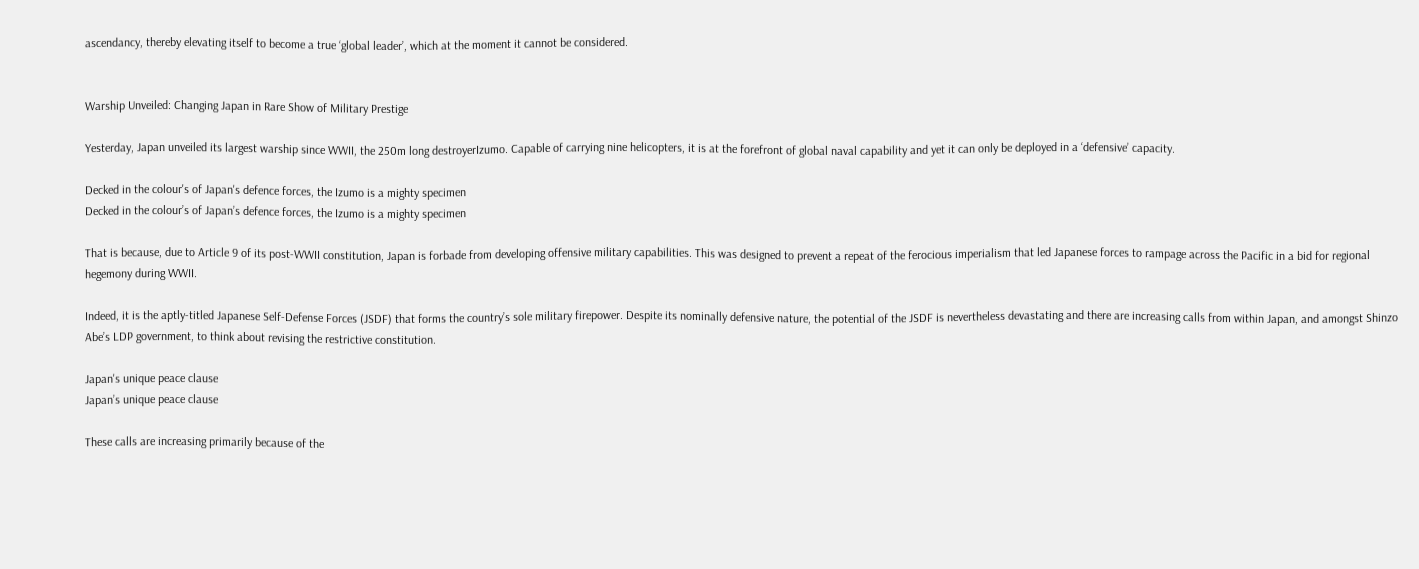ascendancy, thereby elevating itself to become a true ‘global leader’, which at the moment it cannot be considered.


Warship Unveiled: Changing Japan in Rare Show of Military Prestige

Yesterday, Japan unveiled its largest warship since WWII, the 250m long destroyerIzumo. Capable of carrying nine helicopters, it is at the forefront of global naval capability and yet it can only be deployed in a ‘defensive’ capacity.

Decked in the colour's of Japan's defence forces, the Izumo is a mighty specimen
Decked in the colour’s of Japan’s defence forces, the Izumo is a mighty specimen

That is because, due to Article 9 of its post-WWII constitution, Japan is forbade from developing offensive military capabilities. This was designed to prevent a repeat of the ferocious imperialism that led Japanese forces to rampage across the Pacific in a bid for regional hegemony during WWII.

Indeed, it is the aptly-titled Japanese Self-Defense Forces (JSDF) that forms the country’s sole military firepower. Despite its nominally defensive nature, the potential of the JSDF is nevertheless devastating and there are increasing calls from within Japan, and amongst Shinzo Abe’s LDP government, to think about revising the restrictive constitution.

Japan's unique peace clause
Japan’s unique peace clause

These calls are increasing primarily because of the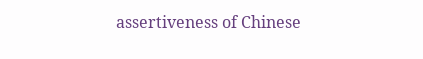assertiveness of Chinese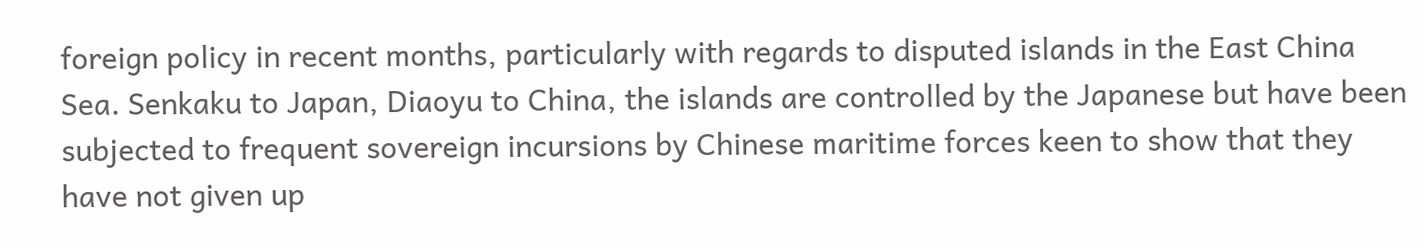foreign policy in recent months, particularly with regards to disputed islands in the East China Sea. Senkaku to Japan, Diaoyu to China, the islands are controlled by the Japanese but have been subjected to frequent sovereign incursions by Chinese maritime forces keen to show that they have not given up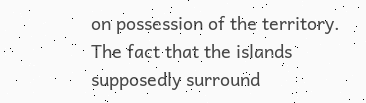on possession of the territory. The fact that the islands supposedly surround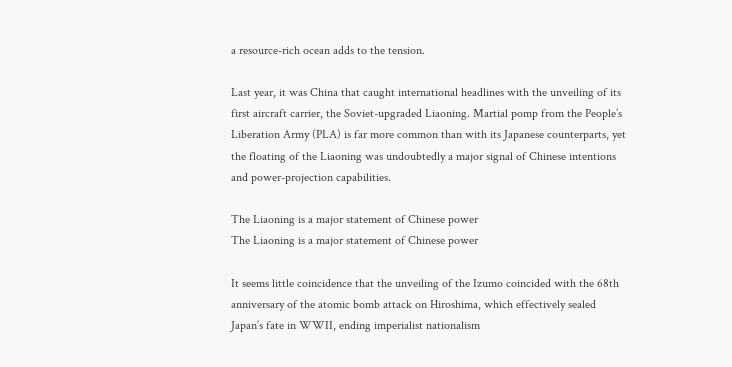a resource-rich ocean adds to the tension.

Last year, it was China that caught international headlines with the unveiling of its first aircraft carrier, the Soviet-upgraded Liaoning. Martial pomp from the People’s Liberation Army (PLA) is far more common than with its Japanese counterparts, yet the floating of the Liaoning was undoubtedly a major signal of Chinese intentions and power-projection capabilities.

The Liaoning is a major statement of Chinese power
The Liaoning is a major statement of Chinese power

It seems little coincidence that the unveiling of the Izumo coincided with the 68th anniversary of the atomic bomb attack on Hiroshima, which effectively sealed Japan’s fate in WWII, ending imperialist nationalism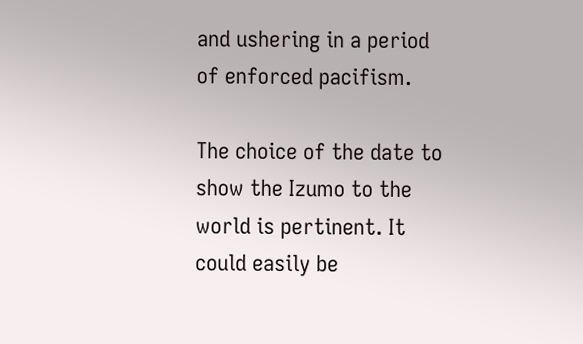and ushering in a period of enforced pacifism.

The choice of the date to show the Izumo to the world is pertinent. It could easily be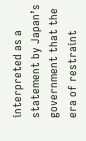interpreted as a statement by Japan’s government that the era of restraint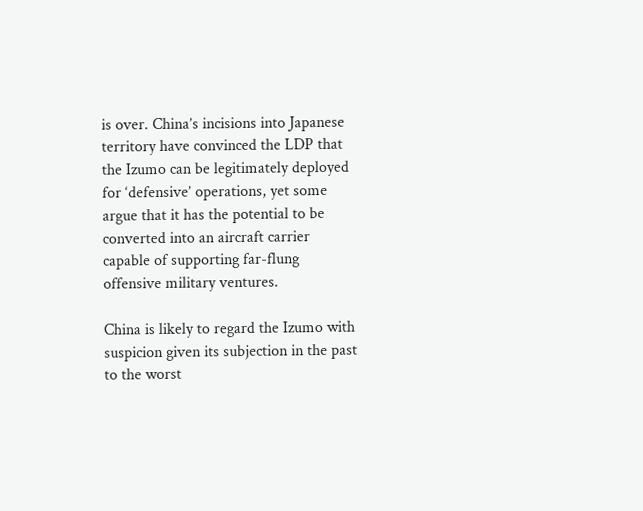is over. China’s incisions into Japanese territory have convinced the LDP that the Izumo can be legitimately deployed for ‘defensive’ operations, yet some argue that it has the potential to be converted into an aircraft carrier capable of supporting far-flung offensive military ventures.

China is likely to regard the Izumo with suspicion given its subjection in the past to the worst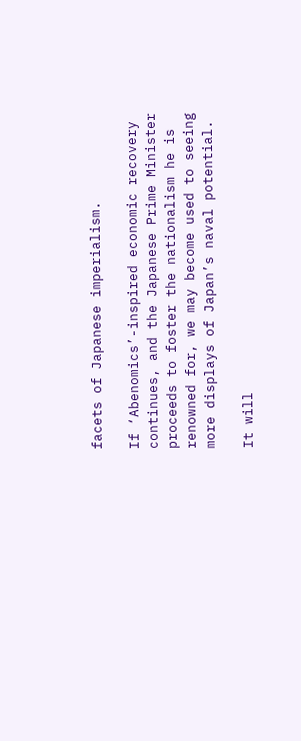facets of Japanese imperialism.

If ‘Abenomics’-inspired economic recovery continues, and the Japanese Prime Minister proceeds to foster the nationalism he is renowned for, we may become used to seeing more displays of Japan’s naval potential.

It will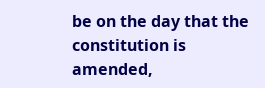be on the day that the constitution is amended,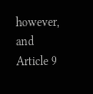however, and Article 9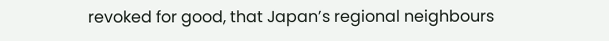revoked for good, that Japan’s regional neighbours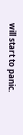will start to panic.